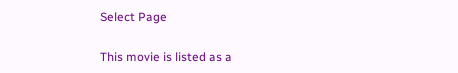Select Page

This movie is listed as a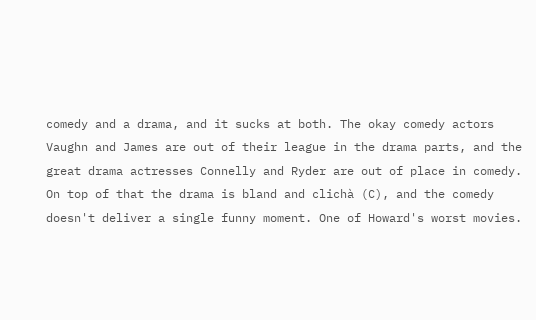comedy and a drama, and it sucks at both. The okay comedy actors Vaughn and James are out of their league in the drama parts, and the great drama actresses Connelly and Ryder are out of place in comedy. On top of that the drama is bland and clichà (C), and the comedy doesn't deliver a single funny moment. One of Howard's worst movies.